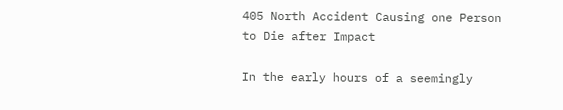405 North Accident Causing one Person to Die after Impact

In the early hours of a seemingly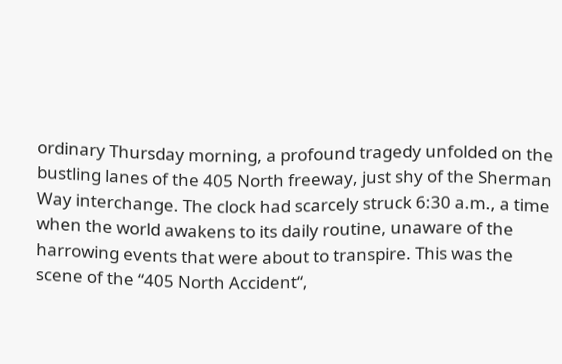ordinary Thursday morning, a profound tragedy unfolded on the bustling lanes of the 405 North freeway, just shy of the Sherman Way interchange. The clock had scarcely struck 6:30 a.m., a time when the world awakens to its daily routine, unaware of the harrowing events that were about to transpire. This was the scene of the “405 North Accident“,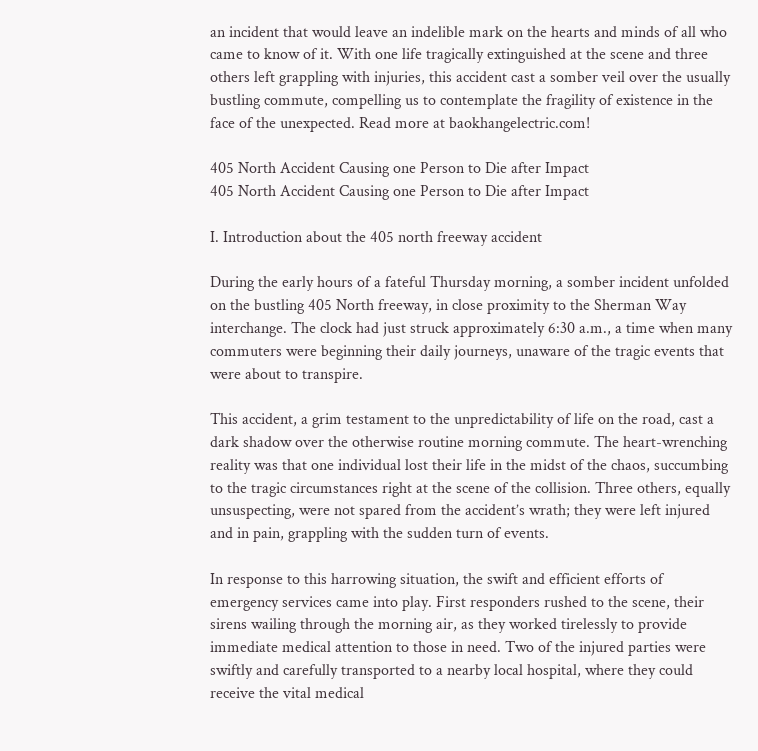an incident that would leave an indelible mark on the hearts and minds of all who came to know of it. With one life tragically extinguished at the scene and three others left grappling with injuries, this accident cast a somber veil over the usually bustling commute, compelling us to contemplate the fragility of existence in the face of the unexpected. Read more at baokhangelectric.com!

405 North Accident Causing one Person to Die after Impact
405 North Accident Causing one Person to Die after Impact

I. Introduction about the 405 north freeway accident

During the early hours of a fateful Thursday morning, a somber incident unfolded on the bustling 405 North freeway, in close proximity to the Sherman Way interchange. The clock had just struck approximately 6:30 a.m., a time when many commuters were beginning their daily journeys, unaware of the tragic events that were about to transpire.

This accident, a grim testament to the unpredictability of life on the road, cast a dark shadow over the otherwise routine morning commute. The heart-wrenching reality was that one individual lost their life in the midst of the chaos, succumbing to the tragic circumstances right at the scene of the collision. Three others, equally unsuspecting, were not spared from the accident’s wrath; they were left injured and in pain, grappling with the sudden turn of events.

In response to this harrowing situation, the swift and efficient efforts of emergency services came into play. First responders rushed to the scene, their sirens wailing through the morning air, as they worked tirelessly to provide immediate medical attention to those in need. Two of the injured parties were swiftly and carefully transported to a nearby local hospital, where they could receive the vital medical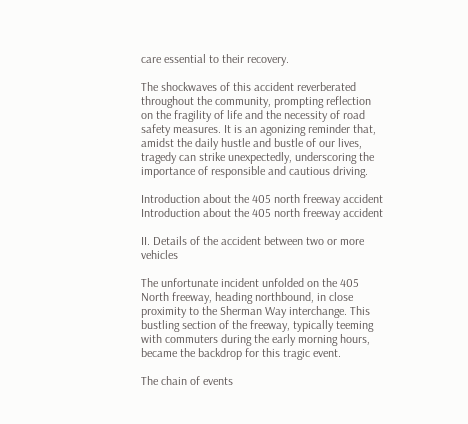care essential to their recovery.

The shockwaves of this accident reverberated throughout the community, prompting reflection on the fragility of life and the necessity of road safety measures. It is an agonizing reminder that, amidst the daily hustle and bustle of our lives, tragedy can strike unexpectedly, underscoring the importance of responsible and cautious driving.

Introduction about the 405 north freeway accident
Introduction about the 405 north freeway accident

II. Details of the accident between two or more vehicles

The unfortunate incident unfolded on the 405 North freeway, heading northbound, in close proximity to the Sherman Way interchange. This bustling section of the freeway, typically teeming with commuters during the early morning hours, became the backdrop for this tragic event.

The chain of events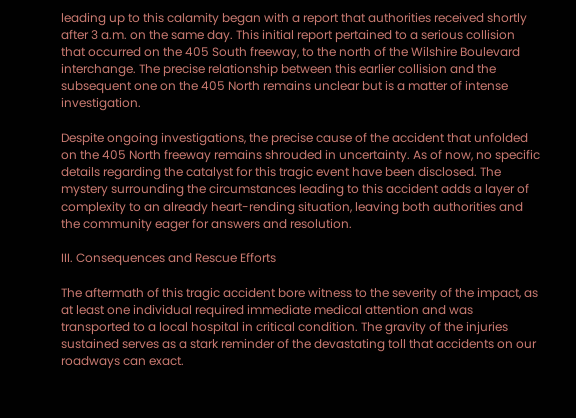leading up to this calamity began with a report that authorities received shortly after 3 a.m. on the same day. This initial report pertained to a serious collision that occurred on the 405 South freeway, to the north of the Wilshire Boulevard interchange. The precise relationship between this earlier collision and the subsequent one on the 405 North remains unclear but is a matter of intense investigation.

Despite ongoing investigations, the precise cause of the accident that unfolded on the 405 North freeway remains shrouded in uncertainty. As of now, no specific details regarding the catalyst for this tragic event have been disclosed. The mystery surrounding the circumstances leading to this accident adds a layer of complexity to an already heart-rending situation, leaving both authorities and the community eager for answers and resolution.

III. Consequences and Rescue Efforts

The aftermath of this tragic accident bore witness to the severity of the impact, as at least one individual required immediate medical attention and was transported to a local hospital in critical condition. The gravity of the injuries sustained serves as a stark reminder of the devastating toll that accidents on our roadways can exact.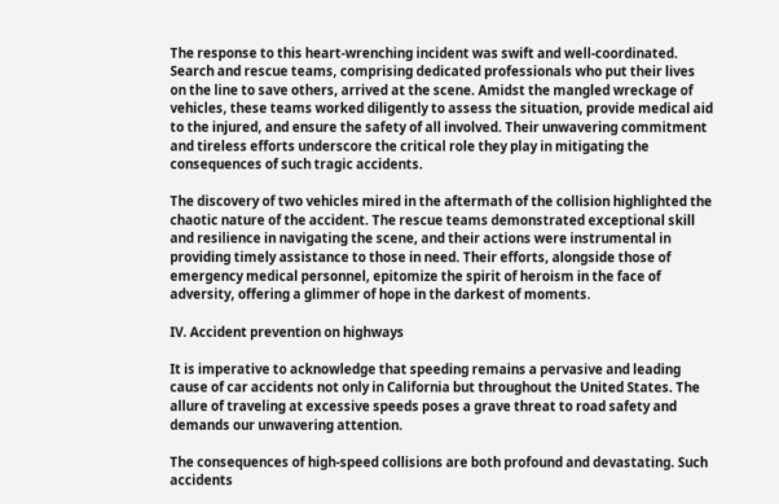The response to this heart-wrenching incident was swift and well-coordinated. Search and rescue teams, comprising dedicated professionals who put their lives on the line to save others, arrived at the scene. Amidst the mangled wreckage of vehicles, these teams worked diligently to assess the situation, provide medical aid to the injured, and ensure the safety of all involved. Their unwavering commitment and tireless efforts underscore the critical role they play in mitigating the consequences of such tragic accidents.

The discovery of two vehicles mired in the aftermath of the collision highlighted the chaotic nature of the accident. The rescue teams demonstrated exceptional skill and resilience in navigating the scene, and their actions were instrumental in providing timely assistance to those in need. Their efforts, alongside those of emergency medical personnel, epitomize the spirit of heroism in the face of adversity, offering a glimmer of hope in the darkest of moments.

IV. Accident prevention on highways

It is imperative to acknowledge that speeding remains a pervasive and leading cause of car accidents not only in California but throughout the United States. The allure of traveling at excessive speeds poses a grave threat to road safety and demands our unwavering attention.

The consequences of high-speed collisions are both profound and devastating. Such accidents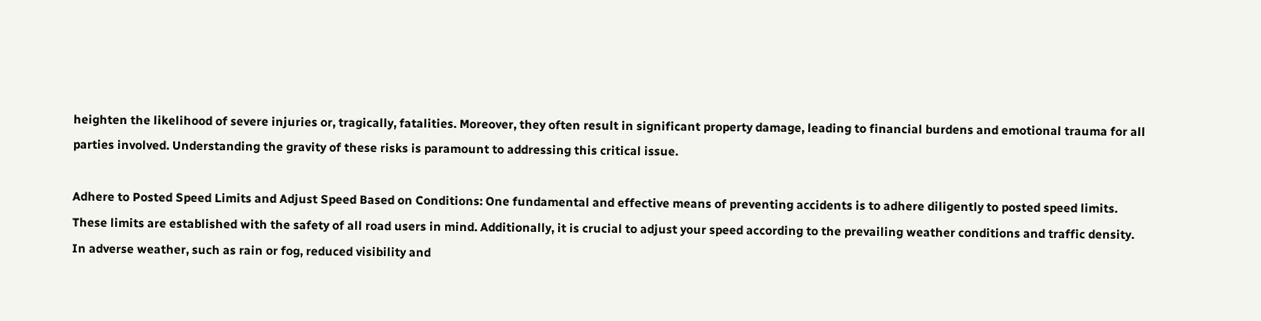heighten the likelihood of severe injuries or, tragically, fatalities. Moreover, they often result in significant property damage, leading to financial burdens and emotional trauma for all parties involved. Understanding the gravity of these risks is paramount to addressing this critical issue.

Adhere to Posted Speed Limits and Adjust Speed Based on Conditions: One fundamental and effective means of preventing accidents is to adhere diligently to posted speed limits. These limits are established with the safety of all road users in mind. Additionally, it is crucial to adjust your speed according to the prevailing weather conditions and traffic density. In adverse weather, such as rain or fog, reduced visibility and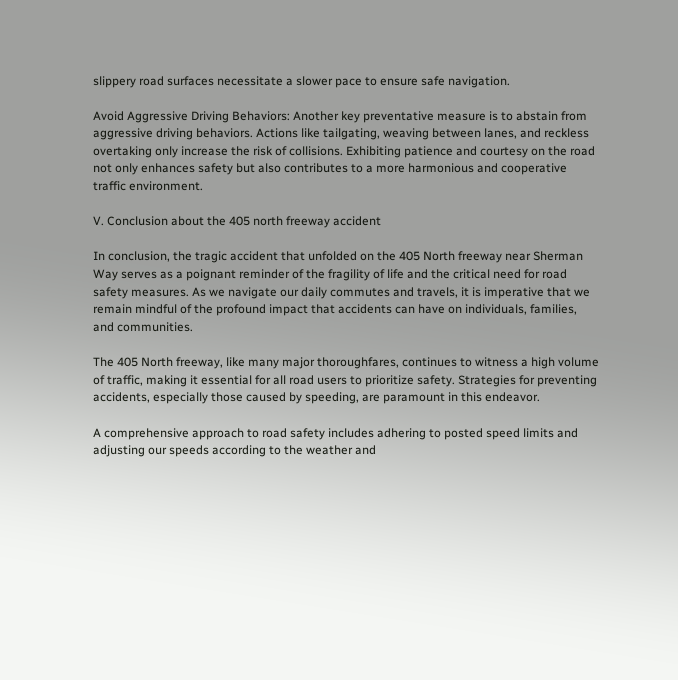slippery road surfaces necessitate a slower pace to ensure safe navigation.

Avoid Aggressive Driving Behaviors: Another key preventative measure is to abstain from aggressive driving behaviors. Actions like tailgating, weaving between lanes, and reckless overtaking only increase the risk of collisions. Exhibiting patience and courtesy on the road not only enhances safety but also contributes to a more harmonious and cooperative traffic environment.

V. Conclusion about the 405 north freeway accident

In conclusion, the tragic accident that unfolded on the 405 North freeway near Sherman Way serves as a poignant reminder of the fragility of life and the critical need for road safety measures. As we navigate our daily commutes and travels, it is imperative that we remain mindful of the profound impact that accidents can have on individuals, families, and communities.

The 405 North freeway, like many major thoroughfares, continues to witness a high volume of traffic, making it essential for all road users to prioritize safety. Strategies for preventing accidents, especially those caused by speeding, are paramount in this endeavor.

A comprehensive approach to road safety includes adhering to posted speed limits and adjusting our speeds according to the weather and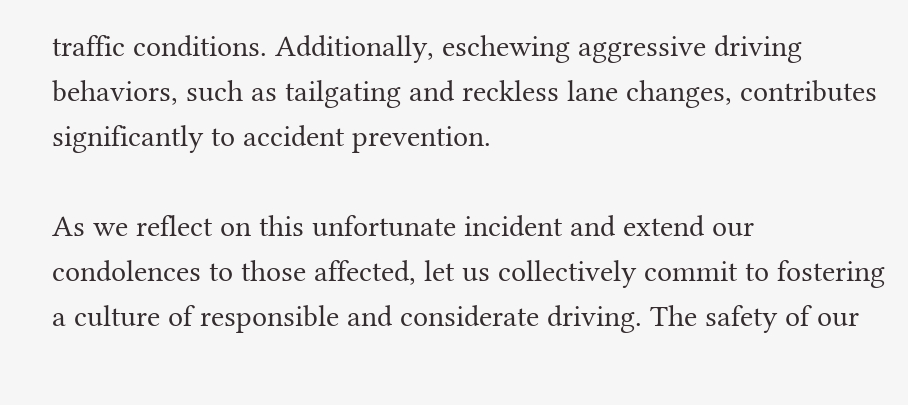traffic conditions. Additionally, eschewing aggressive driving behaviors, such as tailgating and reckless lane changes, contributes significantly to accident prevention.

As we reflect on this unfortunate incident and extend our condolences to those affected, let us collectively commit to fostering a culture of responsible and considerate driving. The safety of our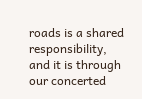roads is a shared responsibility, and it is through our concerted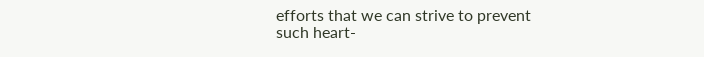efforts that we can strive to prevent such heart-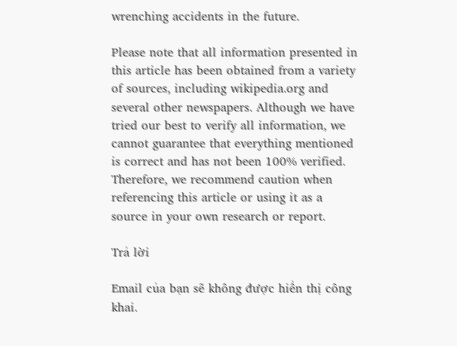wrenching accidents in the future.

Please note that all information presented in this article has been obtained from a variety of sources, including wikipedia.org and several other newspapers. Although we have tried our best to verify all information, we cannot guarantee that everything mentioned is correct and has not been 100% verified. Therefore, we recommend caution when referencing this article or using it as a source in your own research or report.

Trả lời

Email của bạn sẽ không được hiển thị công khai.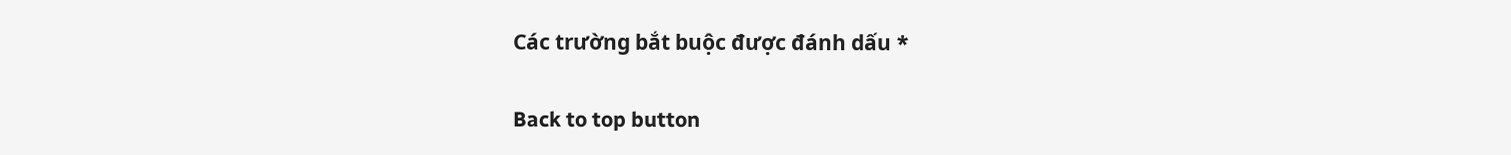Các trường bắt buộc được đánh dấu *

Back to top button